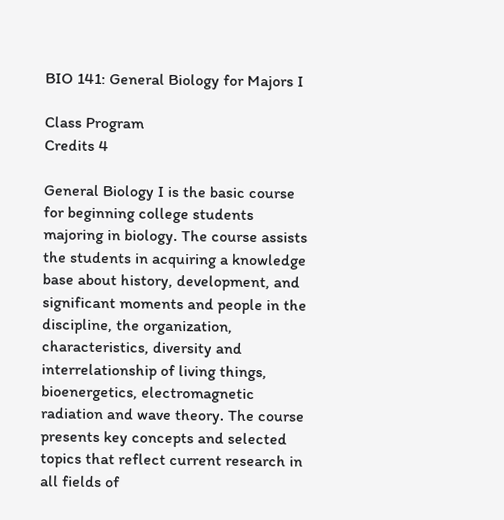BIO 141: General Biology for Majors I

Class Program
Credits 4

General Biology I is the basic course for beginning college students majoring in biology. The course assists the students in acquiring a knowledge base about history, development, and significant moments and people in the discipline, the organization, characteristics, diversity and interrelationship of living things, bioenergetics, electromagnetic radiation and wave theory. The course presents key concepts and selected topics that reflect current research in all fields of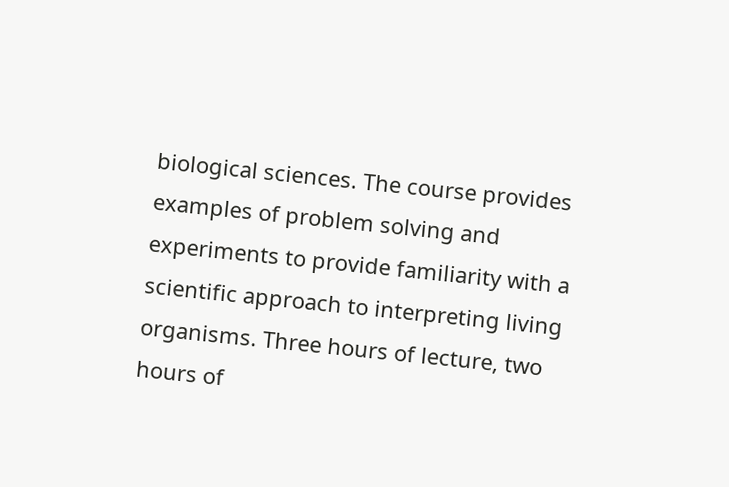biological sciences. The course provides examples of problem solving and experiments to provide familiarity with a scientific approach to interpreting living organisms. Three hours of lecture, two hours of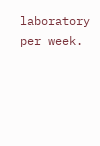laboratory per week.